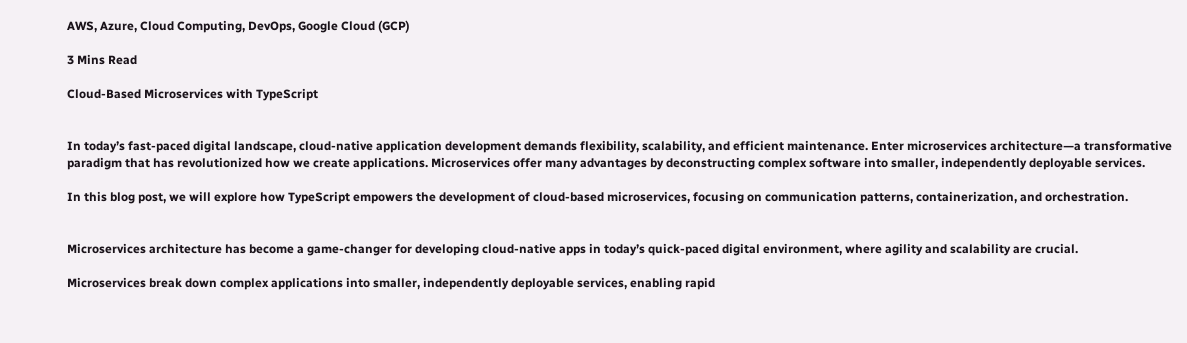AWS, Azure, Cloud Computing, DevOps, Google Cloud (GCP)

3 Mins Read

Cloud-Based Microservices with TypeScript


In today’s fast-paced digital landscape, cloud-native application development demands flexibility, scalability, and efficient maintenance. Enter microservices architecture—a transformative paradigm that has revolutionized how we create applications. Microservices offer many advantages by deconstructing complex software into smaller, independently deployable services.

In this blog post, we will explore how TypeScript empowers the development of cloud-based microservices, focusing on communication patterns, containerization, and orchestration.


Microservices architecture has become a game-changer for developing cloud-native apps in today’s quick-paced digital environment, where agility and scalability are crucial.

Microservices break down complex applications into smaller, independently deployable services, enabling rapid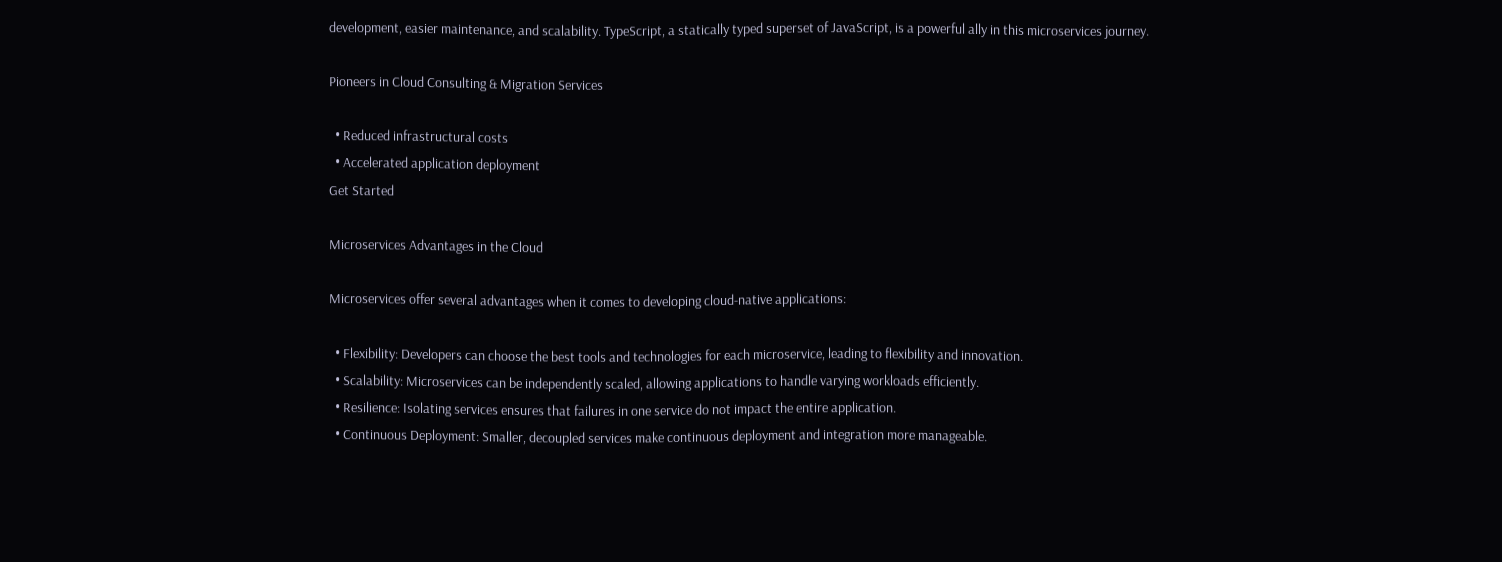development, easier maintenance, and scalability. TypeScript, a statically typed superset of JavaScript, is a powerful ally in this microservices journey.

Pioneers in Cloud Consulting & Migration Services

  • Reduced infrastructural costs
  • Accelerated application deployment
Get Started

Microservices Advantages in the Cloud

Microservices offer several advantages when it comes to developing cloud-native applications:

  • Flexibility: Developers can choose the best tools and technologies for each microservice, leading to flexibility and innovation.
  • Scalability: Microservices can be independently scaled, allowing applications to handle varying workloads efficiently.
  • Resilience: Isolating services ensures that failures in one service do not impact the entire application.
  • Continuous Deployment: Smaller, decoupled services make continuous deployment and integration more manageable.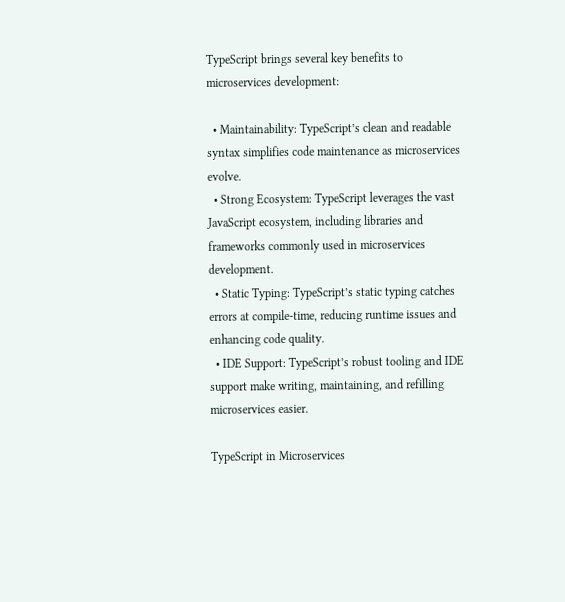TypeScript brings several key benefits to microservices development:

  • Maintainability: TypeScript’s clean and readable syntax simplifies code maintenance as microservices evolve.
  • Strong Ecosystem: TypeScript leverages the vast JavaScript ecosystem, including libraries and frameworks commonly used in microservices development.
  • Static Typing: TypeScript’s static typing catches errors at compile-time, reducing runtime issues and enhancing code quality.
  • IDE Support: TypeScript’s robust tooling and IDE support make writing, maintaining, and refilling microservices easier.

TypeScript in Microservices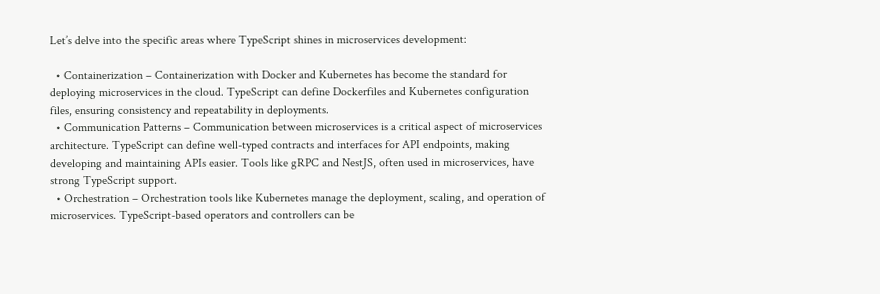Let’s delve into the specific areas where TypeScript shines in microservices development:

  • Containerization – Containerization with Docker and Kubernetes has become the standard for deploying microservices in the cloud. TypeScript can define Dockerfiles and Kubernetes configuration files, ensuring consistency and repeatability in deployments.
  • Communication Patterns – Communication between microservices is a critical aspect of microservices architecture. TypeScript can define well-typed contracts and interfaces for API endpoints, making developing and maintaining APIs easier. Tools like gRPC and NestJS, often used in microservices, have strong TypeScript support.
  • Orchestration – Orchestration tools like Kubernetes manage the deployment, scaling, and operation of microservices. TypeScript-based operators and controllers can be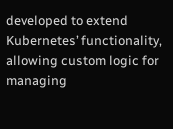developed to extend Kubernetes’ functionality, allowing custom logic for managing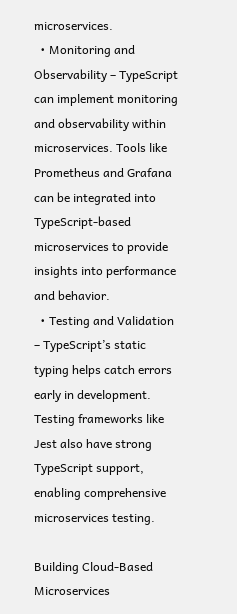microservices.
  • Monitoring and Observability – TypeScript can implement monitoring and observability within microservices. Tools like Prometheus and Grafana can be integrated into TypeScript-based microservices to provide insights into performance and behavior.
  • Testing and Validation – TypeScript’s static typing helps catch errors early in development. Testing frameworks like Jest also have strong TypeScript support, enabling comprehensive microservices testing.

Building Cloud-Based Microservices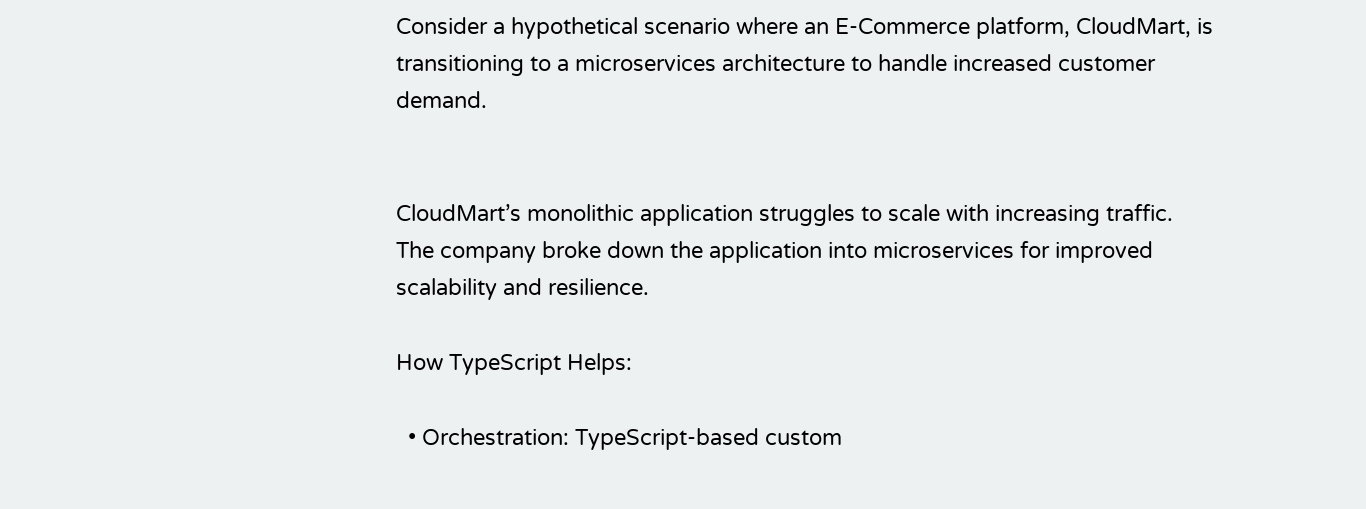Consider a hypothetical scenario where an E-Commerce platform, CloudMart, is transitioning to a microservices architecture to handle increased customer demand.


CloudMart’s monolithic application struggles to scale with increasing traffic. The company broke down the application into microservices for improved scalability and resilience.

How TypeScript Helps:

  • Orchestration: TypeScript-based custom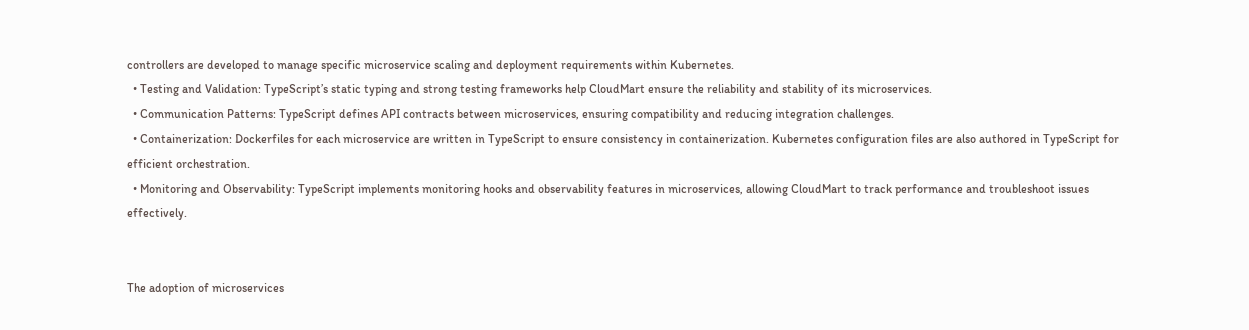controllers are developed to manage specific microservice scaling and deployment requirements within Kubernetes.
  • Testing and Validation: TypeScript’s static typing and strong testing frameworks help CloudMart ensure the reliability and stability of its microservices.
  • Communication Patterns: TypeScript defines API contracts between microservices, ensuring compatibility and reducing integration challenges.
  • Containerization: Dockerfiles for each microservice are written in TypeScript to ensure consistency in containerization. Kubernetes configuration files are also authored in TypeScript for efficient orchestration.
  • Monitoring and Observability: TypeScript implements monitoring hooks and observability features in microservices, allowing CloudMart to track performance and troubleshoot issues effectively.


The adoption of microservices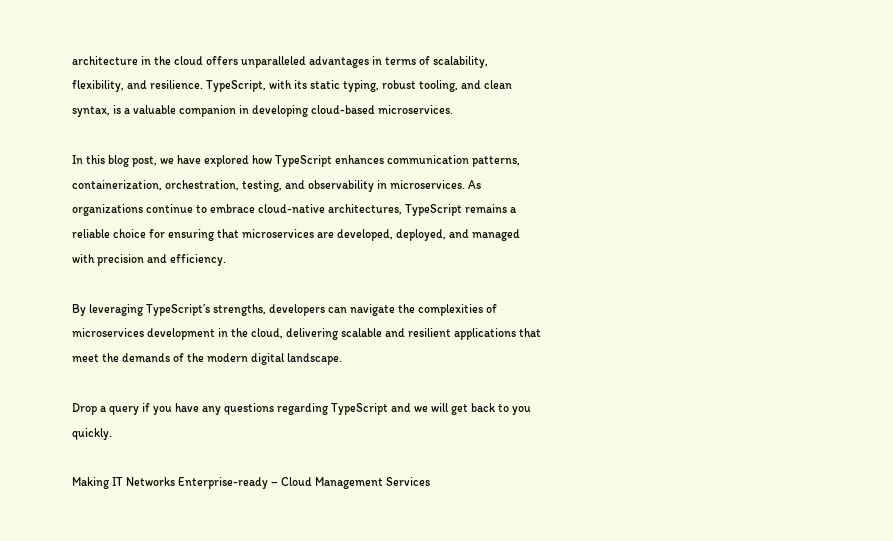architecture in the cloud offers unparalleled advantages in terms of scalability, flexibility, and resilience. TypeScript, with its static typing, robust tooling, and clean syntax, is a valuable companion in developing cloud-based microservices.

In this blog post, we have explored how TypeScript enhances communication patterns, containerization, orchestration, testing, and observability in microservices. As organizations continue to embrace cloud-native architectures, TypeScript remains a reliable choice for ensuring that microservices are developed, deployed, and managed with precision and efficiency.

By leveraging TypeScript’s strengths, developers can navigate the complexities of microservices development in the cloud, delivering scalable and resilient applications that meet the demands of the modern digital landscape.

Drop a query if you have any questions regarding TypeScript and we will get back to you quickly.

Making IT Networks Enterprise-ready – Cloud Management Services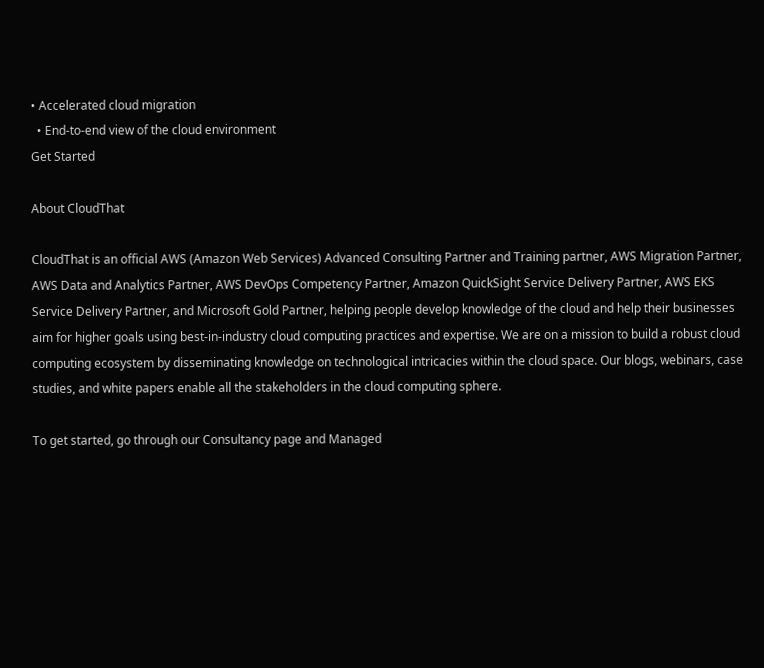• Accelerated cloud migration
  • End-to-end view of the cloud environment
Get Started

About CloudThat

CloudThat is an official AWS (Amazon Web Services) Advanced Consulting Partner and Training partner, AWS Migration Partner, AWS Data and Analytics Partner, AWS DevOps Competency Partner, Amazon QuickSight Service Delivery Partner, AWS EKS Service Delivery Partner, and Microsoft Gold Partner, helping people develop knowledge of the cloud and help their businesses aim for higher goals using best-in-industry cloud computing practices and expertise. We are on a mission to build a robust cloud computing ecosystem by disseminating knowledge on technological intricacies within the cloud space. Our blogs, webinars, case studies, and white papers enable all the stakeholders in the cloud computing sphere.

To get started, go through our Consultancy page and Managed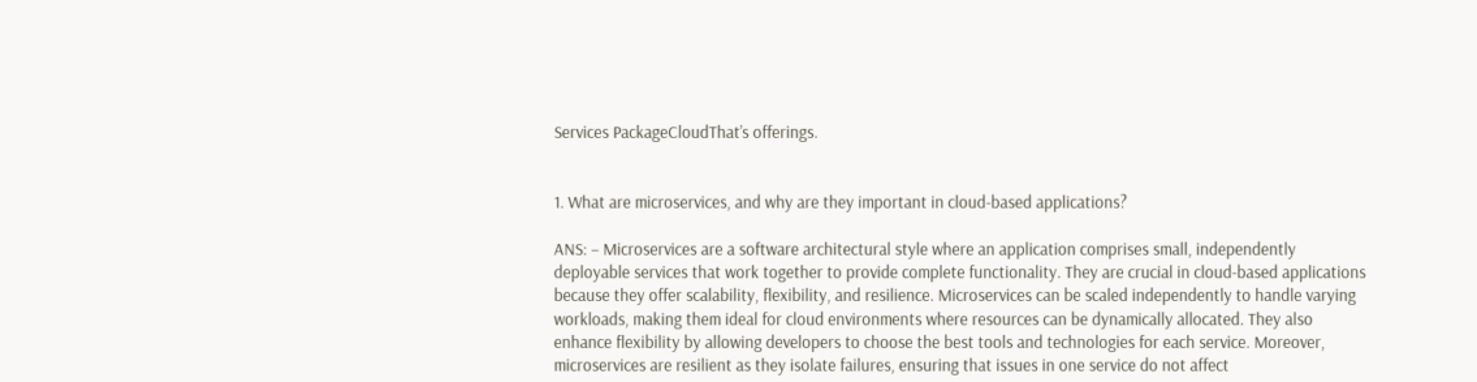Services PackageCloudThat’s offerings.


1. What are microservices, and why are they important in cloud-based applications?

ANS: – Microservices are a software architectural style where an application comprises small, independently deployable services that work together to provide complete functionality. They are crucial in cloud-based applications because they offer scalability, flexibility, and resilience. Microservices can be scaled independently to handle varying workloads, making them ideal for cloud environments where resources can be dynamically allocated. They also enhance flexibility by allowing developers to choose the best tools and technologies for each service. Moreover, microservices are resilient as they isolate failures, ensuring that issues in one service do not affect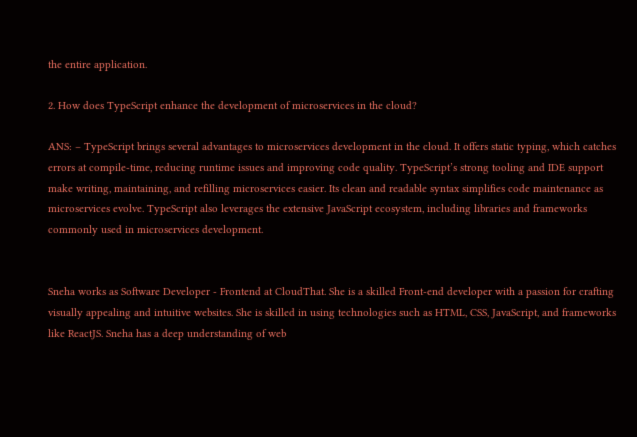the entire application.

2. How does TypeScript enhance the development of microservices in the cloud?

ANS: – TypeScript brings several advantages to microservices development in the cloud. It offers static typing, which catches errors at compile-time, reducing runtime issues and improving code quality. TypeScript’s strong tooling and IDE support make writing, maintaining, and refilling microservices easier. Its clean and readable syntax simplifies code maintenance as microservices evolve. TypeScript also leverages the extensive JavaScript ecosystem, including libraries and frameworks commonly used in microservices development.


Sneha works as Software Developer - Frontend at CloudThat. She is a skilled Front-end developer with a passion for crafting visually appealing and intuitive websites. She is skilled in using technologies such as HTML, CSS, JavaScript, and frameworks like ReactJS. Sneha has a deep understanding of web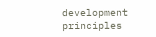development principles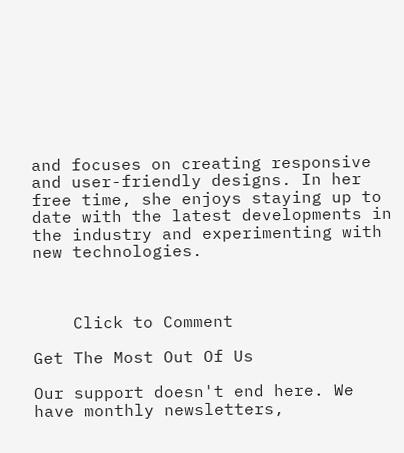and focuses on creating responsive and user-friendly designs. In her free time, she enjoys staying up to date with the latest developments in the industry and experimenting with new technologies.



    Click to Comment

Get The Most Out Of Us

Our support doesn't end here. We have monthly newsletters,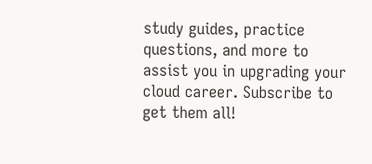study guides, practice questions, and more to assist you in upgrading your cloud career. Subscribe to get them all!